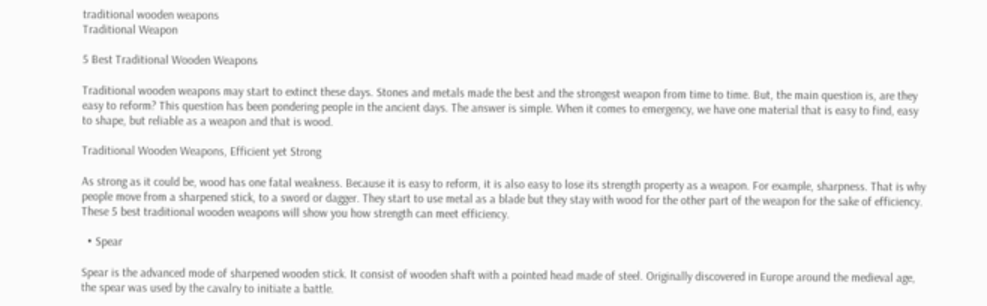traditional wooden weapons
Traditional Weapon

5 Best Traditional Wooden Weapons

Traditional wooden weapons may start to extinct these days. Stones and metals made the best and the strongest weapon from time to time. But, the main question is, are they easy to reform? This question has been pondering people in the ancient days. The answer is simple. When it comes to emergency, we have one material that is easy to find, easy to shape, but reliable as a weapon and that is wood.

Traditional Wooden Weapons, Efficient yet Strong

As strong as it could be, wood has one fatal weakness. Because it is easy to reform, it is also easy to lose its strength property as a weapon. For example, sharpness. That is why people move from a sharpened stick, to a sword or dagger. They start to use metal as a blade but they stay with wood for the other part of the weapon for the sake of efficiency. These 5 best traditional wooden weapons will show you how strength can meet efficiency.

  • Spear

Spear is the advanced mode of sharpened wooden stick. It consist of wooden shaft with a pointed head made of steel. Originally discovered in Europe around the medieval age, the spear was used by the cavalry to initiate a battle.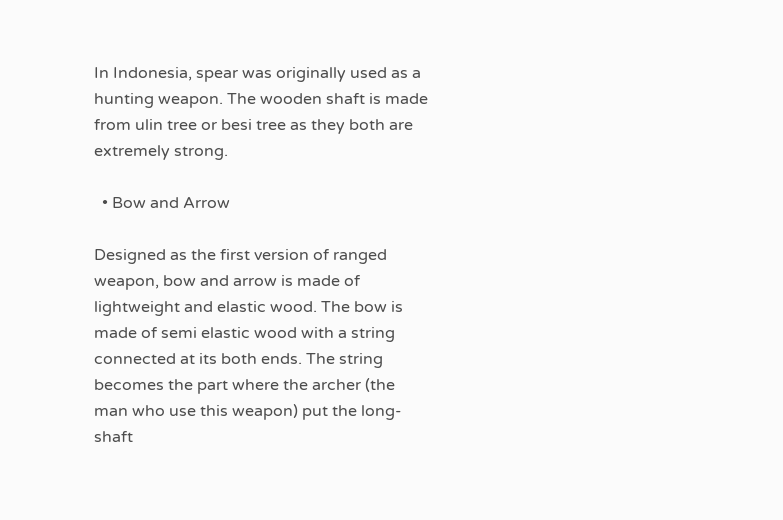In Indonesia, spear was originally used as a hunting weapon. The wooden shaft is made from ulin tree or besi tree as they both are extremely strong.

  • Bow and Arrow

Designed as the first version of ranged weapon, bow and arrow is made of lightweight and elastic wood. The bow is made of semi elastic wood with a string connected at its both ends. The string becomes the part where the archer (the man who use this weapon) put the long-shaft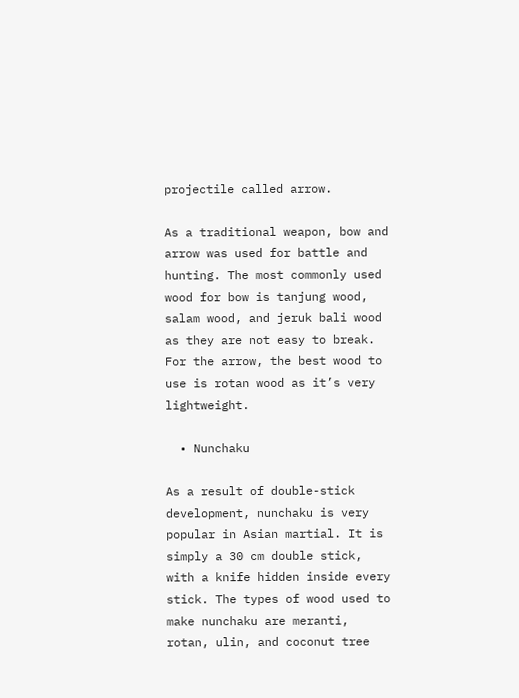projectile called arrow.

As a traditional weapon, bow and arrow was used for battle and hunting. The most commonly used wood for bow is tanjung wood, salam wood, and jeruk bali wood as they are not easy to break. For the arrow, the best wood to use is rotan wood as it’s very lightweight.

  • Nunchaku

As a result of double-stick development, nunchaku is very popular in Asian martial. It is simply a 30 cm double stick, with a knife hidden inside every stick. The types of wood used to make nunchaku are meranti, rotan, ulin, and coconut tree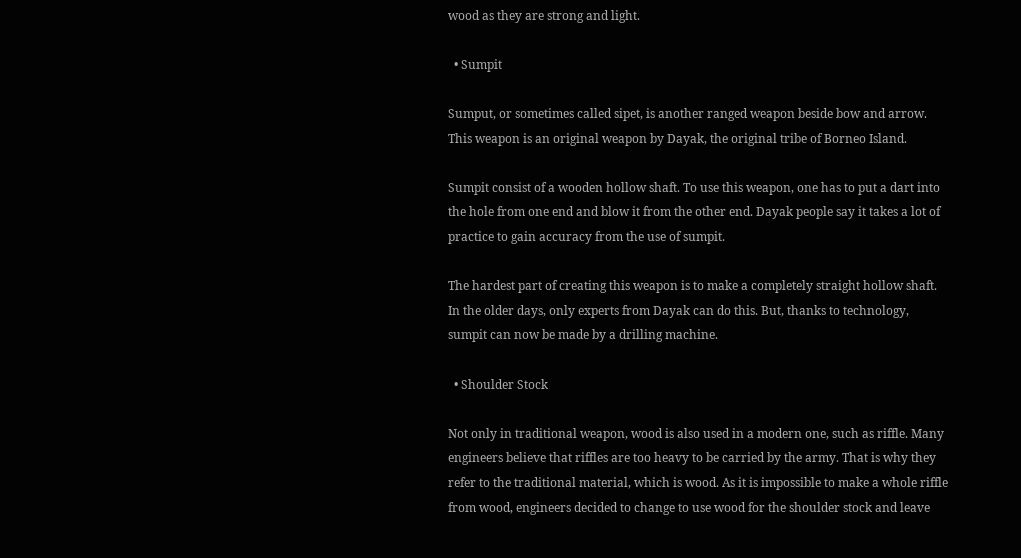wood as they are strong and light.

  • Sumpit

Sumput, or sometimes called sipet, is another ranged weapon beside bow and arrow. This weapon is an original weapon by Dayak, the original tribe of Borneo Island.

Sumpit consist of a wooden hollow shaft. To use this weapon, one has to put a dart into the hole from one end and blow it from the other end. Dayak people say it takes a lot of practice to gain accuracy from the use of sumpit.

The hardest part of creating this weapon is to make a completely straight hollow shaft. In the older days, only experts from Dayak can do this. But, thanks to technology, sumpit can now be made by a drilling machine.

  • Shoulder Stock

Not only in traditional weapon, wood is also used in a modern one, such as riffle. Many engineers believe that riffles are too heavy to be carried by the army. That is why they refer to the traditional material, which is wood. As it is impossible to make a whole riffle from wood, engineers decided to change to use wood for the shoulder stock and leave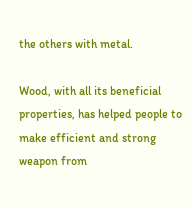the others with metal.

Wood, with all its beneficial properties, has helped people to make efficient and strong weapon from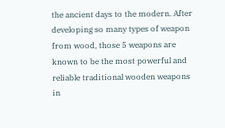the ancient days to the modern. After developing so many types of weapon from wood, those 5 weapons are known to be the most powerful and reliable traditional wooden weapons in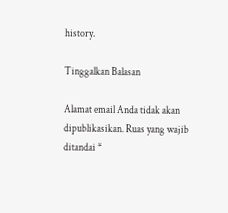history.

Tinggalkan Balasan

Alamat email Anda tidak akan dipublikasikan. Ruas yang wajib ditandai *